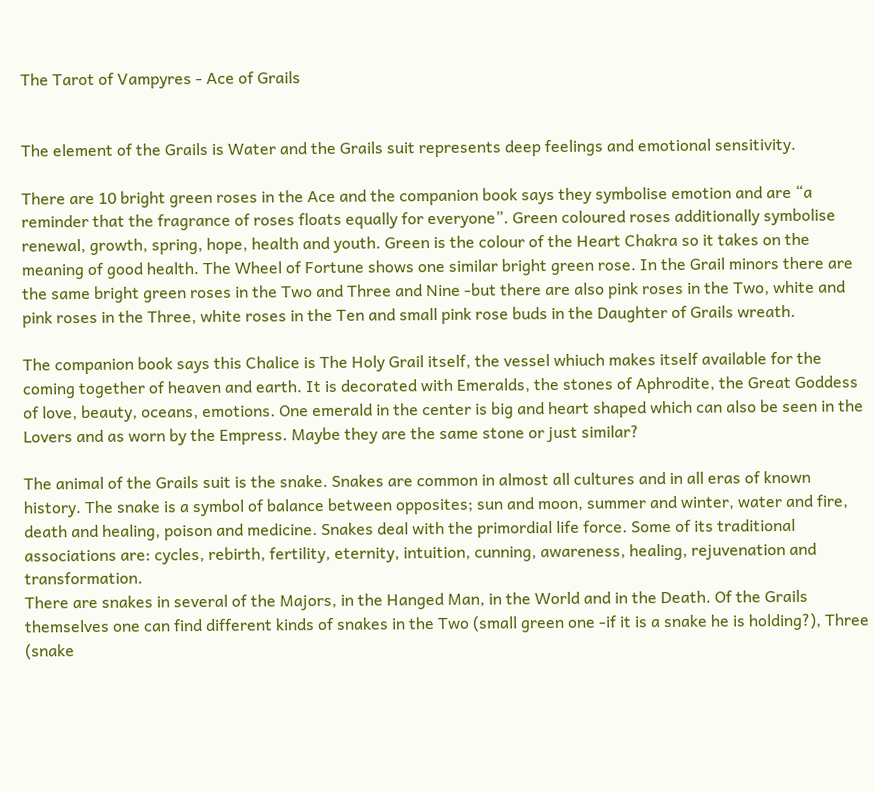The Tarot of Vampyres - Ace of Grails


The element of the Grails is Water and the Grails suit represents deep feelings and emotional sensitivity.

There are 10 bright green roses in the Ace and the companion book says they symbolise emotion and are “a reminder that the fragrance of roses floats equally for everyone”. Green coloured roses additionally symbolise renewal, growth, spring, hope, health and youth. Green is the colour of the Heart Chakra so it takes on the meaning of good health. The Wheel of Fortune shows one similar bright green rose. In the Grail minors there are the same bright green roses in the Two and Three and Nine -but there are also pink roses in the Two, white and pink roses in the Three, white roses in the Ten and small pink rose buds in the Daughter of Grails wreath.

The companion book says this Chalice is The Holy Grail itself, the vessel whiuch makes itself available for the coming together of heaven and earth. It is decorated with Emeralds, the stones of Aphrodite, the Great Goddess of love, beauty, oceans, emotions. One emerald in the center is big and heart shaped which can also be seen in the Lovers and as worn by the Empress. Maybe they are the same stone or just similar?

The animal of the Grails suit is the snake. Snakes are common in almost all cultures and in all eras of known history. The snake is a symbol of balance between opposites; sun and moon, summer and winter, water and fire, death and healing, poison and medicine. Snakes deal with the primordial life force. Some of its traditional associations are: cycles, rebirth, fertility, eternity, intuition, cunning, awareness, healing, rejuvenation and transformation.
There are snakes in several of the Majors, in the Hanged Man, in the World and in the Death. Of the Grails themselves one can find different kinds of snakes in the Two (small green one -if it is a snake he is holding?), Three (snake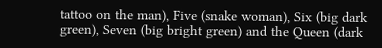tattoo on the man), Five (snake woman), Six (big dark green), Seven (big bright green) and the Queen (dark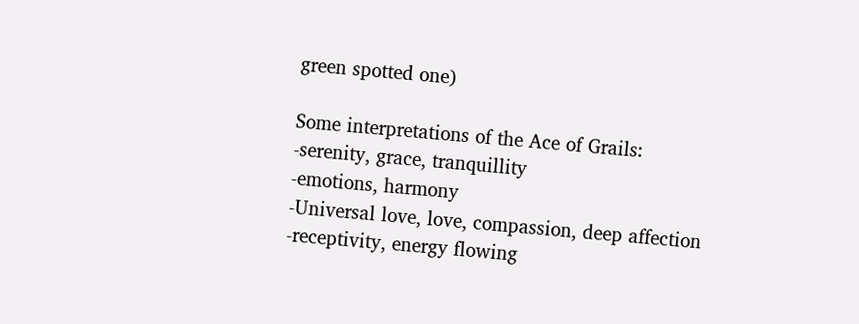green spotted one)

Some interpretations of the Ace of Grails:
-serenity, grace, tranquillity
-emotions, harmony
-Universal love, love, compassion, deep affection
-receptivity, energy flowing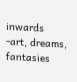inwards
-art, dreams, fantasies